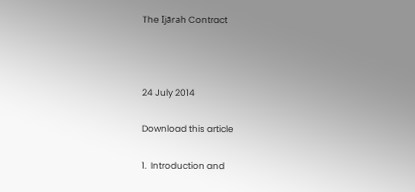The Ijārah Contract



24 July 2014

Download this article

1.  Introduction and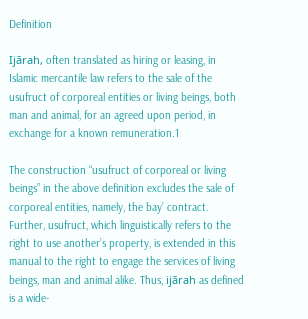Definition

Ijārah, often translated as hiring or leasing, in Islamic mercantile law refers to the sale of the usufruct of corporeal entities or living beings, both man and animal, for an agreed upon period, in exchange for a known remuneration.1

The construction “usufruct of corporeal or living beings” in the above definition excludes the sale of corporeal entities, namely, the bay’ contract. Further, usufruct, which linguistically refers to the right to use another’s property, is extended in this manual to the right to engage the services of living beings, man and animal alike. Thus, ijārah as defined is a wide-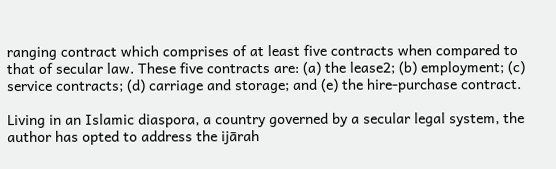ranging contract which comprises of at least five contracts when compared to that of secular law. These five contracts are: (a) the lease2; (b) employment; (c) service contracts; (d) carriage and storage; and (e) the hire-purchase contract.

Living in an Islamic diaspora, a country governed by a secular legal system, the author has opted to address the ijārah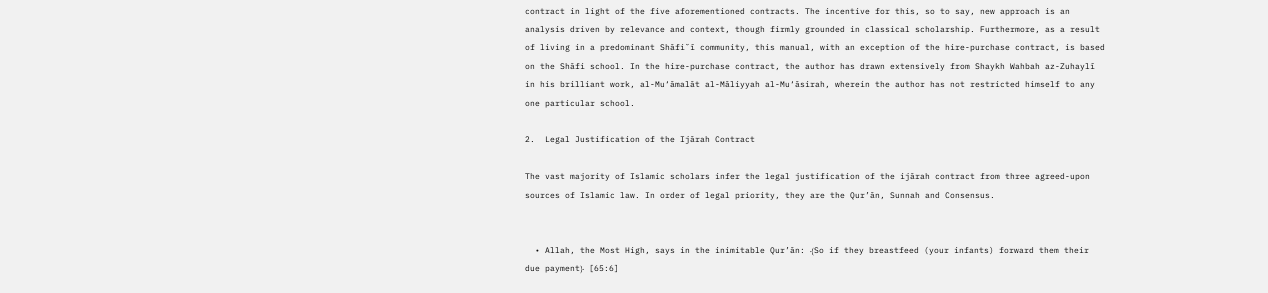contract in light of the five aforementioned contracts. The incentive for this, so to say, new approach is an analysis driven by relevance and context, though firmly grounded in classical scholarship. Furthermore, as a result of living in a predominant Shāfi˘ī community, this manual, with an exception of the hire-purchase contract, is based on the Shāfi school. In the hire-purchase contract, the author has drawn extensively from Shaykh Wahbah az-Zuhaylī in his brilliant work, al-Mu‘āmalāt al-Māliyyah al-Mu‘āsirah, wherein the author has not restricted himself to any one particular school.

2.  Legal Justification of the Ijārah Contract

The vast majority of Islamic scholars infer the legal justification of the ijārah contract from three agreed-upon sources of Islamic law. In order of legal priority, they are the Qur’ān, Sunnah and Consensus.


  • Allah, the Most High, says in the inimitable Qur’ān: ﴾So if they breastfeed (your infants) forward them their due payment﴿ [65:6]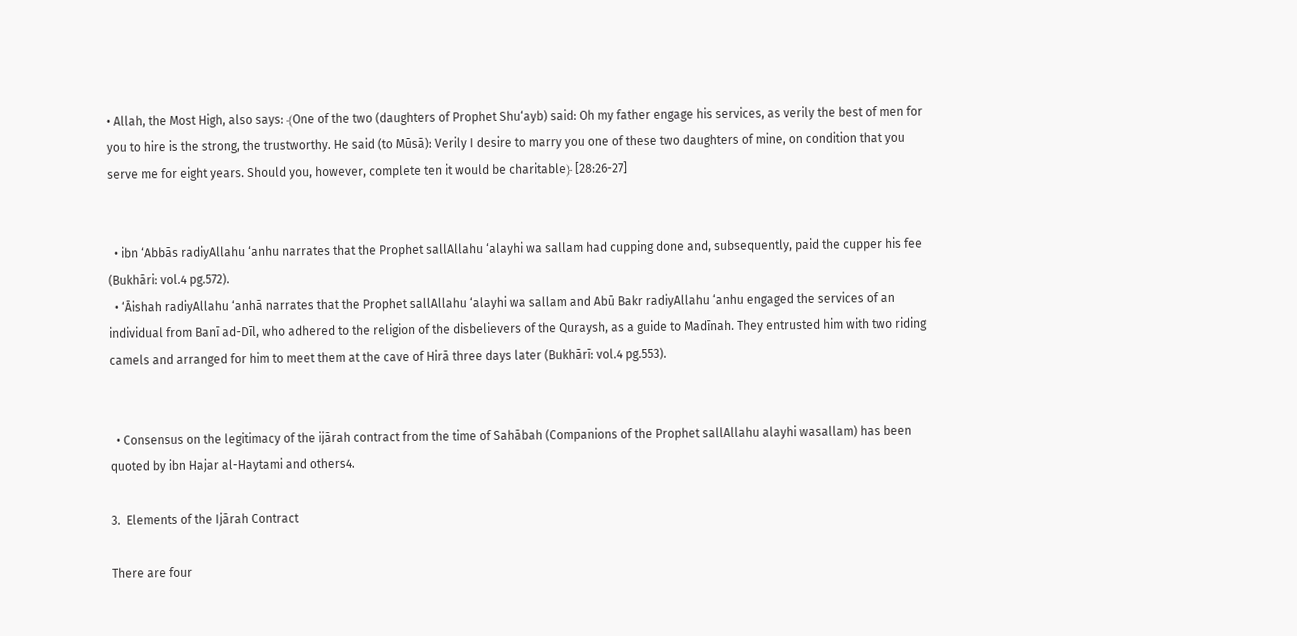• Allah, the Most High, also says: ﴾One of the two (daughters of Prophet Shu‘ayb) said: Oh my father engage his services, as verily the best of men for you to hire is the strong, the trustworthy. He said (to Mūsā): Verily I desire to marry you one of these two daughters of mine, on condition that you serve me for eight years. Should you, however, complete ten it would be charitable﴿ [28:26-27]


  • ibn ‘Abbās radiyAllahu ‘anhu narrates that the Prophet sallAllahu ‘alayhi wa sallam had cupping done and, subsequently, paid the cupper his fee (Bukhāri: vol.4 pg.572).
  • ‘Āishah radiyAllahu ‘anhā narrates that the Prophet sallAllahu ‘alayhi wa sallam and Abū Bakr radiyAllahu ‘anhu engaged the services of an individual from Banī ad-Dīl, who adhered to the religion of the disbelievers of the Quraysh, as a guide to Madīnah. They entrusted him with two riding camels and arranged for him to meet them at the cave of Hirā three days later (Bukhārī: vol.4 pg.553).


  • Consensus on the legitimacy of the ijārah contract from the time of Sahābah (Companions of the Prophet sallAllahu alayhi wasallam) has been quoted by ibn Hajar al-Haytami and others4.

3.  Elements of the Ijārah Contract

There are four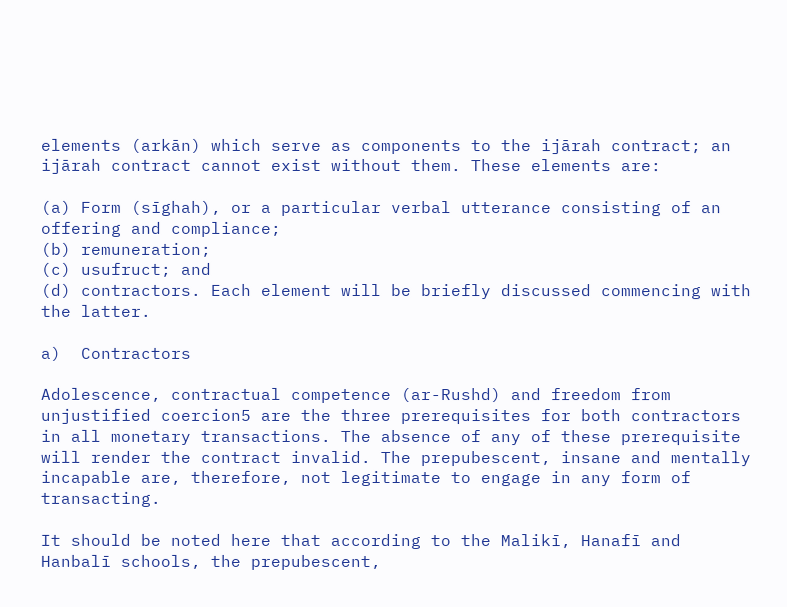elements (arkān) which serve as components to the ijārah contract; an ijārah contract cannot exist without them. These elements are:

(a) Form (sīghah), or a particular verbal utterance consisting of an offering and compliance;
(b) remuneration;
(c) usufruct; and
(d) contractors. Each element will be briefly discussed commencing with the latter.

a)  Contractors

Adolescence, contractual competence (ar-Rushd) and freedom from unjustified coercion5 are the three prerequisites for both contractors in all monetary transactions. The absence of any of these prerequisite will render the contract invalid. The prepubescent, insane and mentally incapable are, therefore, not legitimate to engage in any form of transacting.

It should be noted here that according to the Malikī, Hanafī and Hanbalī schools, the prepubescent,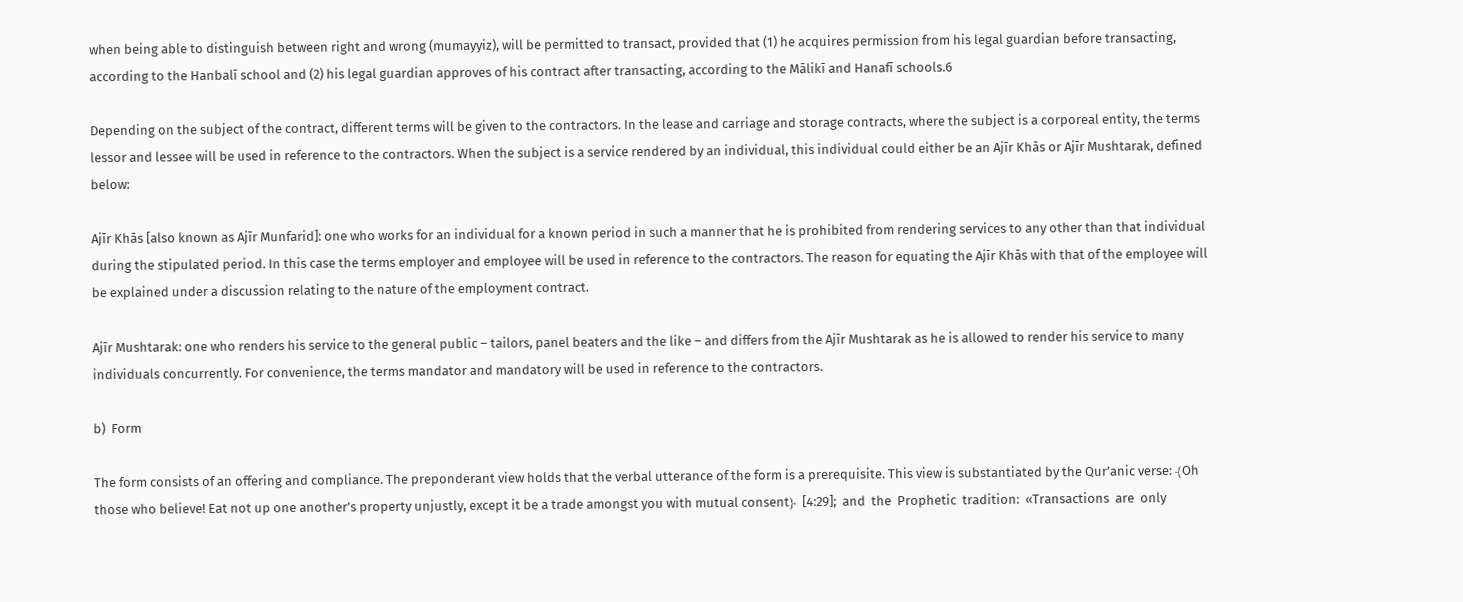when being able to distinguish between right and wrong (mumayyiz), will be permitted to transact, provided that (1) he acquires permission from his legal guardian before transacting, according to the Hanbalī school and (2) his legal guardian approves of his contract after transacting, according to the Mālikī and Hanafī schools.6

Depending on the subject of the contract, different terms will be given to the contractors. In the lease and carriage and storage contracts, where the subject is a corporeal entity, the terms lessor and lessee will be used in reference to the contractors. When the subject is a service rendered by an individual, this individual could either be an Ajīr Khās or Ajīr Mushtarak, defined below:

Ajīr Khās [also known as Ajīr Munfarid]: one who works for an individual for a known period in such a manner that he is prohibited from rendering services to any other than that individual during the stipulated period. In this case the terms employer and employee will be used in reference to the contractors. The reason for equating the Ajīr Khās with that of the employee will be explained under a discussion relating to the nature of the employment contract.

Ajīr Mushtarak: one who renders his service to the general public – tailors, panel beaters and the like – and differs from the Ajīr Mushtarak as he is allowed to render his service to many individuals concurrently. For convenience, the terms mandator and mandatory will be used in reference to the contractors.

b)  Form

The form consists of an offering and compliance. The preponderant view holds that the verbal utterance of the form is a prerequisite. This view is substantiated by the Qur’anic verse: ﴾Oh those who believe! Eat not up one another’s property unjustly, except it be a trade amongst you with mutual consent﴿  [4:29];  and  the  Prophetic  tradition:  «Transactions  are  only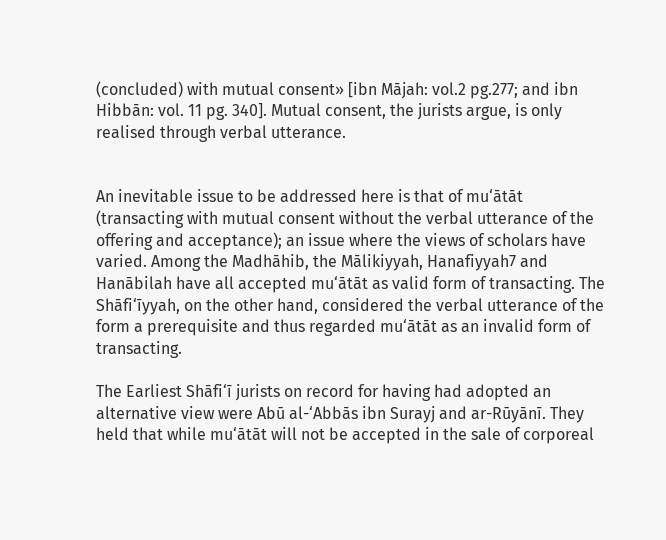(concluded) with mutual consent» [ibn Mājah: vol.2 pg.277; and ibn Hibbān: vol. 11 pg. 340]. Mutual consent, the jurists argue, is only realised through verbal utterance.


An inevitable issue to be addressed here is that of mu‘ātāt (transacting with mutual consent without the verbal utterance of the offering and acceptance); an issue where the views of scholars have varied. Among the Madhāhib, the Mālikiyyah, Hanafiyyah7 and Hanābilah have all accepted mu‘ātāt as valid form of transacting. The Shāfi‘īyyah, on the other hand, considered the verbal utterance of the form a prerequisite and thus regarded mu‘ātāt as an invalid form of transacting.

The Earliest Shāfi‘ī jurists on record for having had adopted an alternative view were Abū al-‘Abbās ibn Surayj and ar-Rūyānī. They held that while mu‘ātāt will not be accepted in the sale of corporeal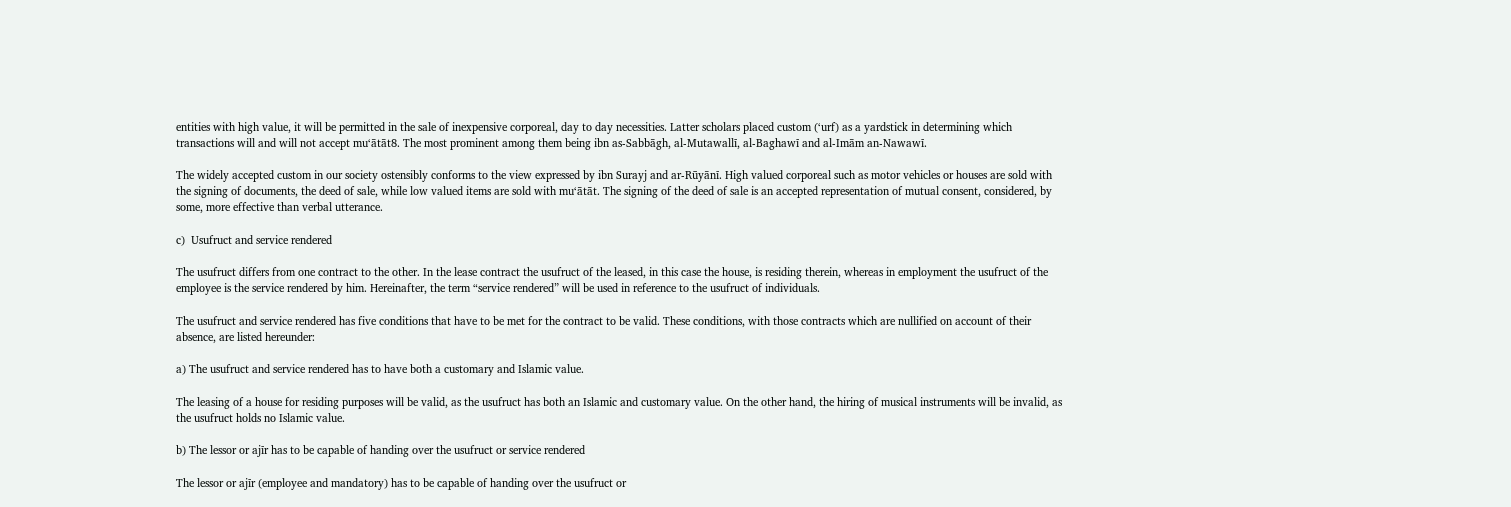entities with high value, it will be permitted in the sale of inexpensive corporeal, day to day necessities. Latter scholars placed custom (‘urf) as a yardstick in determining which transactions will and will not accept mu‘ātāt8. The most prominent among them being ibn as-Sabbāgh, al-Mutawallī, al-Baghawī and al-Imām an-Nawawī.

The widely accepted custom in our society ostensibly conforms to the view expressed by ibn Surayj and ar-Rūyānī. High valued corporeal such as motor vehicles or houses are sold with the signing of documents, the deed of sale, while low valued items are sold with mu‘ātāt. The signing of the deed of sale is an accepted representation of mutual consent, considered, by some, more effective than verbal utterance.

c)  Usufruct and service rendered

The usufruct differs from one contract to the other. In the lease contract the usufruct of the leased, in this case the house, is residing therein, whereas in employment the usufruct of the employee is the service rendered by him. Hereinafter, the term “service rendered” will be used in reference to the usufruct of individuals.

The usufruct and service rendered has five conditions that have to be met for the contract to be valid. These conditions, with those contracts which are nullified on account of their absence, are listed hereunder:

a) The usufruct and service rendered has to have both a customary and Islamic value.

The leasing of a house for residing purposes will be valid, as the usufruct has both an Islamic and customary value. On the other hand, the hiring of musical instruments will be invalid, as the usufruct holds no Islamic value.

b) The lessor or ajīr has to be capable of handing over the usufruct or service rendered

The lessor or ajīr (employee and mandatory) has to be capable of handing over the usufruct or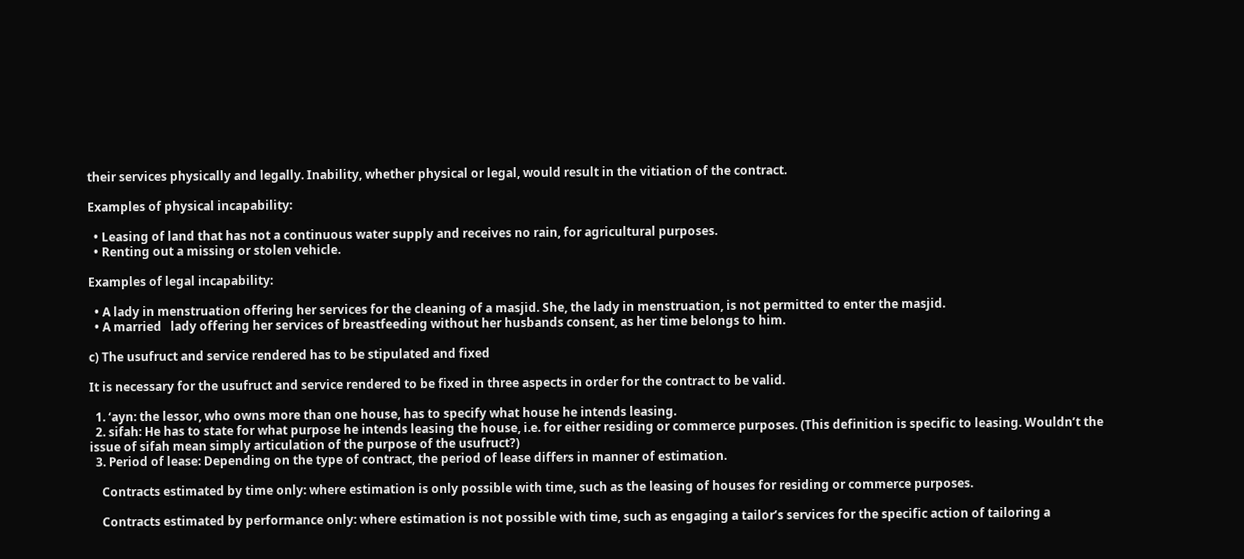their services physically and legally. Inability, whether physical or legal, would result in the vitiation of the contract.

Examples of physical incapability:

  • Leasing of land that has not a continuous water supply and receives no rain, for agricultural purposes.
  • Renting out a missing or stolen vehicle.

Examples of legal incapability:

  • A lady in menstruation offering her services for the cleaning of a masjid. She, the lady in menstruation, is not permitted to enter the masjid.
  • A married   lady offering her services of breastfeeding without her husbands consent, as her time belongs to him.

c) The usufruct and service rendered has to be stipulated and fixed

It is necessary for the usufruct and service rendered to be fixed in three aspects in order for the contract to be valid.

  1. ‘ayn: the lessor, who owns more than one house, has to specify what house he intends leasing.
  2. sifah: He has to state for what purpose he intends leasing the house, i.e. for either residing or commerce purposes. (This definition is specific to leasing. Wouldn’t the issue of sifah mean simply articulation of the purpose of the usufruct?)
  3. Period of lease: Depending on the type of contract, the period of lease differs in manner of estimation.

    Contracts estimated by time only: where estimation is only possible with time, such as the leasing of houses for residing or commerce purposes.

    Contracts estimated by performance only: where estimation is not possible with time, such as engaging a tailor’s services for the specific action of tailoring a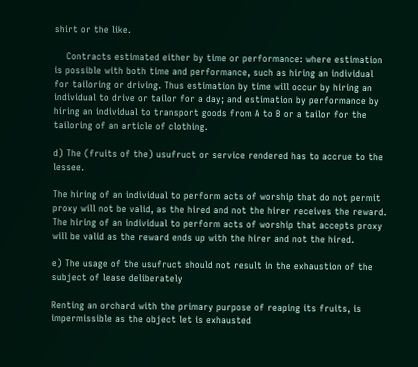shirt or the like.

    Contracts estimated either by time or performance: where estimation is possible with both time and performance, such as hiring an individual for tailoring or driving. Thus estimation by time will occur by hiring an individual to drive or tailor for a day; and estimation by performance by hiring an individual to transport goods from A to B or a tailor for the tailoring of an article of clothing.

d) The (fruits of the) usufruct or service rendered has to accrue to the lessee.

The hiring of an individual to perform acts of worship that do not permit proxy will not be valid, as the hired and not the hirer receives the reward. The hiring of an individual to perform acts of worship that accepts proxy will be valid as the reward ends up with the hirer and not the hired.

e) The usage of the usufruct should not result in the exhaustion of the subject of lease deliberately

Renting an orchard with the primary purpose of reaping its fruits, is impermissible as the object let is exhausted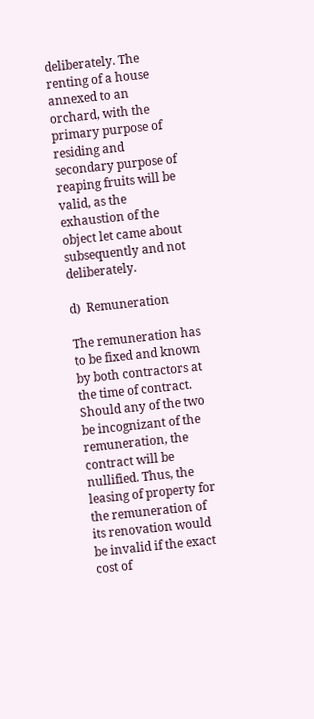deliberately. The renting of a house annexed to an orchard, with the primary purpose of residing and secondary purpose of reaping fruits will be valid, as the exhaustion of the object let came about subsequently and not deliberately.

d)  Remuneration

The remuneration has to be fixed and known by both contractors at the time of contract. Should any of the two be incognizant of the remuneration, the contract will be nullified. Thus, the leasing of property for the remuneration of its renovation would be invalid if the exact cost of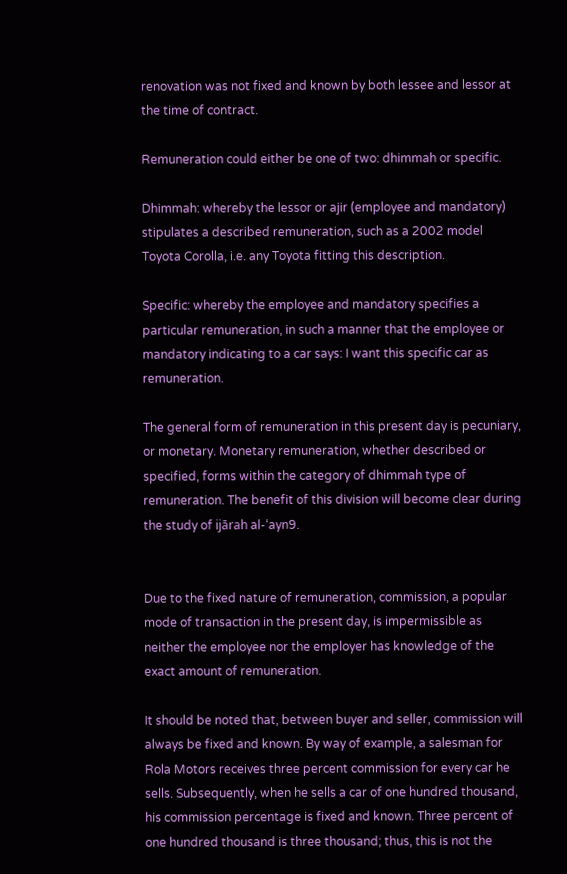renovation was not fixed and known by both lessee and lessor at the time of contract.

Remuneration could either be one of two: dhimmah or specific.

Dhimmah: whereby the lessor or ajir (employee and mandatory) stipulates a described remuneration, such as a 2002 model Toyota Corolla, i.e. any Toyota fitting this description.

Specific: whereby the employee and mandatory specifies a particular remuneration, in such a manner that the employee or mandatory indicating to a car says: I want this specific car as remuneration.

The general form of remuneration in this present day is pecuniary, or monetary. Monetary remuneration, whether described or specified, forms within the category of dhimmah type of remuneration. The benefit of this division will become clear during the study of ijārah al-‘ayn9.


Due to the fixed nature of remuneration, commission, a popular mode of transaction in the present day, is impermissible as neither the employee nor the employer has knowledge of the exact amount of remuneration.

It should be noted that, between buyer and seller, commission will always be fixed and known. By way of example, a salesman for Rola Motors receives three percent commission for every car he sells. Subsequently, when he sells a car of one hundred thousand, his commission percentage is fixed and known. Three percent of one hundred thousand is three thousand; thus, this is not the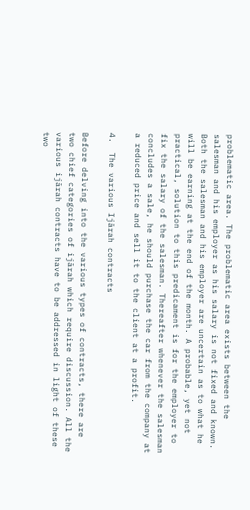problematic area. The problematic area exists between the salesman and his employer as his salary is not fixed and known. Both the salesman and his employer are uncertain as to what he will be earning at the end of the month. A probable, yet not practical, solution to this predicament is for the employer to fix the salary of the salesman. Thereafter whenever the salesman concludes a sale, he should purchase the car from the company at a reduced price and sell it to the client at a profit.

4.  The various Ijārah contracts

Before delving into the various types of contracts, there are two chief categories of ijārah which require discussion. All the various ijārah contracts have to be addressed in light of these two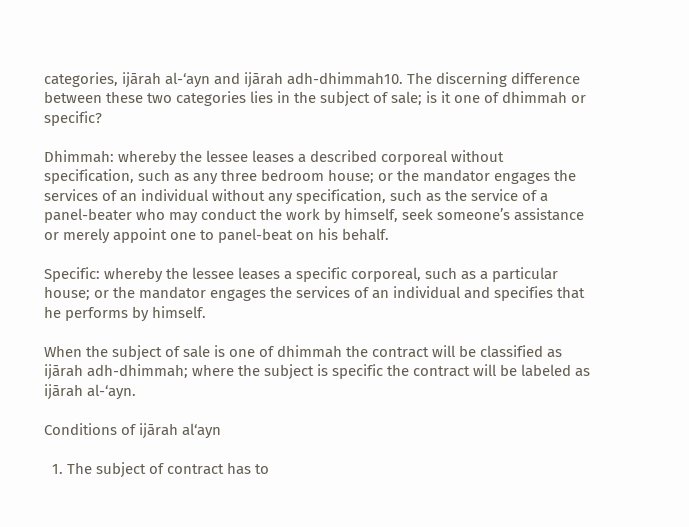categories, ijārah al-‘ayn and ijārah adh-dhimmah10. The discerning difference between these two categories lies in the subject of sale; is it one of dhimmah or specific?

Dhimmah: whereby the lessee leases a described corporeal without specification, such as any three bedroom house; or the mandator engages the services of an individual without any specification, such as the service of a panel-beater who may conduct the work by himself, seek someone’s assistance or merely appoint one to panel-beat on his behalf.

Specific: whereby the lessee leases a specific corporeal, such as a particular house; or the mandator engages the services of an individual and specifies that he performs by himself.

When the subject of sale is one of dhimmah the contract will be classified as ijārah adh-dhimmah; where the subject is specific the contract will be labeled as ijārah al-‘ayn.

Conditions of ijārah al‘ayn

  1. The subject of contract has to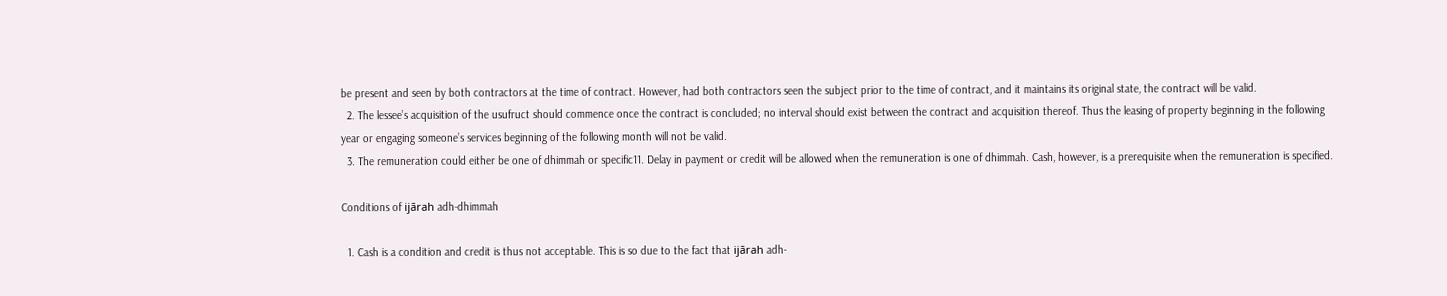be present and seen by both contractors at the time of contract. However, had both contractors seen the subject prior to the time of contract, and it maintains its original state, the contract will be valid.
  2. The lessee’s acquisition of the usufruct should commence once the contract is concluded; no interval should exist between the contract and acquisition thereof. Thus the leasing of property beginning in the following year or engaging someone’s services beginning of the following month will not be valid.
  3. The remuneration could either be one of dhimmah or specific11. Delay in payment or credit will be allowed when the remuneration is one of dhimmah. Cash, however, is a prerequisite when the remuneration is specified.

Conditions of ijārah adh-dhimmah

  1. Cash is a condition and credit is thus not acceptable. This is so due to the fact that ijārah adh-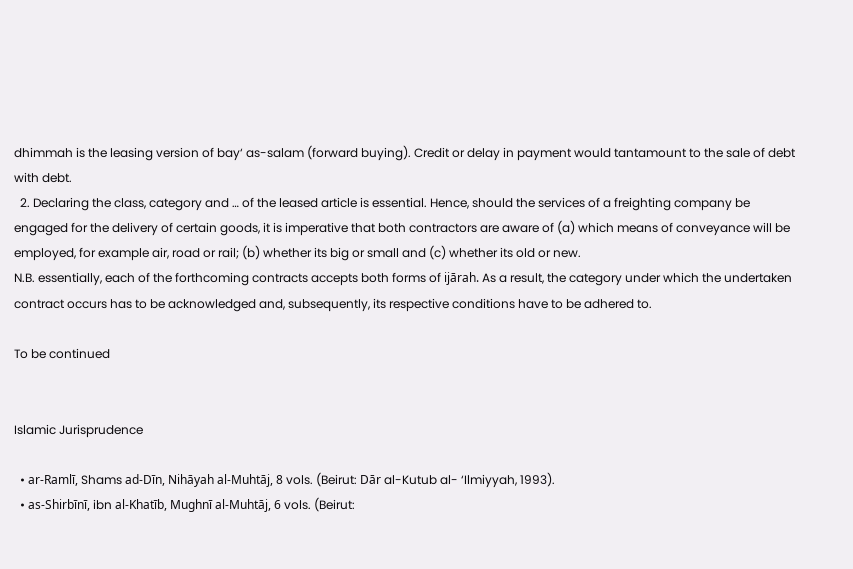dhimmah is the leasing version of bay‘ as-salam (forward buying). Credit or delay in payment would tantamount to the sale of debt with debt.
  2. Declaring the class, category and … of the leased article is essential. Hence, should the services of a freighting company be engaged for the delivery of certain goods, it is imperative that both contractors are aware of (a) which means of conveyance will be employed, for example air, road or rail; (b) whether its big or small and (c) whether its old or new.
N.B. essentially, each of the forthcoming contracts accepts both forms of ijārah. As a result, the category under which the undertaken contract occurs has to be acknowledged and, subsequently, its respective conditions have to be adhered to.

To be continued


Islamic Jurisprudence

  • ar-Ramlī, Shams ad-Dīn, Nihāyah al-Muhtāj, 8 vols. (Beirut: Dār al-Kutub al- ‘Ilmiyyah, 1993).
  • as-Shirbīnī, ibn al-Khatīb, Mughnī al-Muhtāj, 6 vols. (Beirut: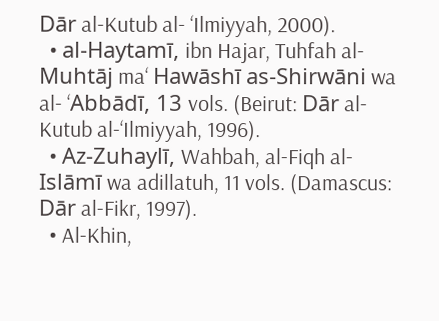Dār al-Kutub al- ‘Ilmiyyah, 2000).
  • al-Haytamī, ibn Hajar, Tuhfah al-Muhtāj ma‘ Hawāshī as-Shirwāni wa al- ‘Abbādī, 13 vols. (Beirut: Dār al-Kutub al-‘Ilmiyyah, 1996).
  • Az-Zuhaylī, Wahbah, al-Fiqh al-Islāmī wa adillatuh, 11 vols. (Damascus: Dār al-Fikr, 1997).
  • Al-Khin,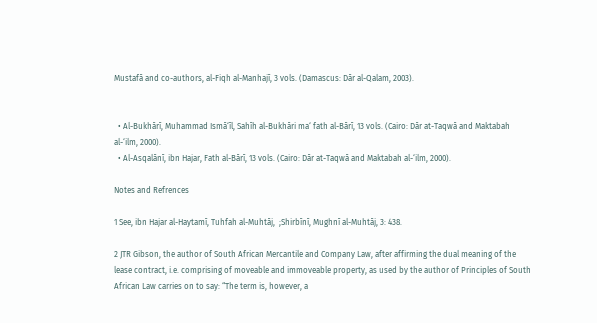Mustafā and co-authors, al-Fiqh al-Manhajī, 3 vols. (Damascus: Dār al-Qalam, 2003).


  • Al-Bukhārī, Muhammad Ismā‘īl, Sahīh al-Bukhāri ma‘ fath al-Bārī, 13 vols. (Cairo: Dār at-Taqwā and Maktabah al-‘ilm, 2000).
  • Al-Asqalānī, ibn Hajar, Fath al-Bārī, 13 vols. (Cairo: Dār at-Taqwā and Maktabah al-‘ilm, 2000).

Notes and Refrences

1 See, ibn Hajar al-Haytamī, Tuhfah al-Muhtāj,  ;Shirbīnī, Mughnī al-Muhtāj, 3: 438.

2 JTR Gibson, the author of South African Mercantile and Company Law, after affirming the dual meaning of the lease contract, i.e. comprising of moveable and immoveable property, as used by the author of Principles of South African Law carries on to say: “The term is, however, a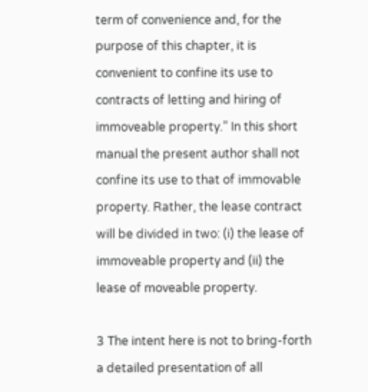term of convenience and, for the purpose of this chapter, it is convenient to confine its use to contracts of letting and hiring of immoveable property.” In this short manual the present author shall not confine its use to that of immovable property. Rather, the lease contract will be divided in two: (i) the lease of immoveable property and (ii) the lease of moveable property.

3 The intent here is not to bring-forth a detailed presentation of all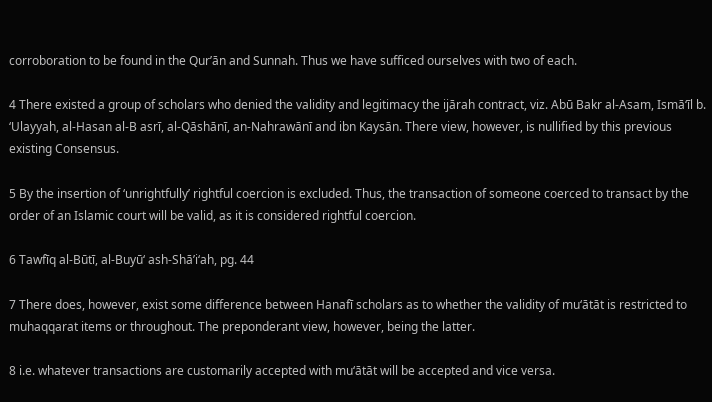corroboration to be found in the Qur’ān and Sunnah. Thus we have sufficed ourselves with two of each.

4 There existed a group of scholars who denied the validity and legitimacy the ijārah contract, viz. Abū Bakr al-Asam, Ismā‘īl b. ‘Ulayyah, al-Hasan al-B asrī, al-Qāshānī, an-Nahrawānī and ibn Kaysān. There view, however, is nullified by this previous existing Consensus.

5 By the insertion of ‘unrightfully’ rightful coercion is excluded. Thus, the transaction of someone coerced to transact by the order of an Islamic court will be valid, as it is considered rightful coercion.

6 Tawfīq al-Būtī, al-Buyū‘ ash-Shā’i‘ah, pg. 44

7 There does, however, exist some difference between Hanafī scholars as to whether the validity of mu‘ātāt is restricted to muhaqqarat items or throughout. The preponderant view, however, being the latter.

8 i.e. whatever transactions are customarily accepted with mu‘ātāt will be accepted and vice versa.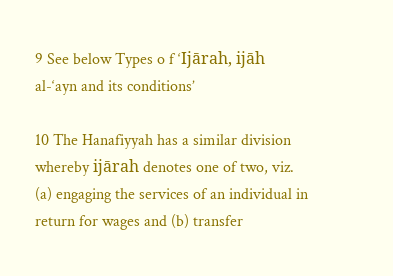9 See below Types o f ‘Ijārah, ijāh al-‘ayn and its conditions’

10 The Hanafiyyah has a similar division whereby ijārah denotes one of two, viz. (a) engaging the services of an individual in return for wages and (b) transfer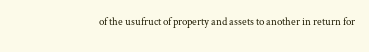of the usufruct of property and assets to another in return for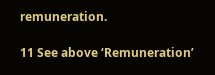remuneration.

11 See above ‘Remuneration’